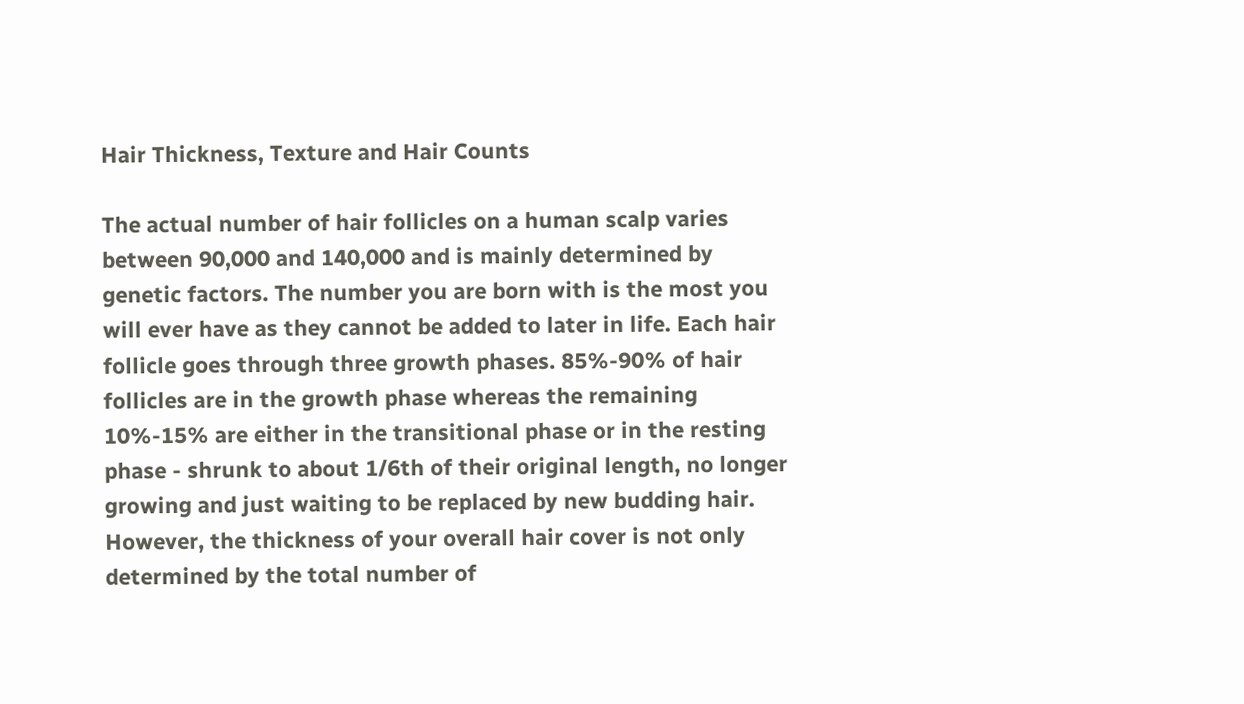Hair Thickness, Texture and Hair Counts

The actual number of hair follicles on a human scalp varies between 90,000 and 140,000 and is mainly determined by genetic factors. The number you are born with is the most you will ever have as they cannot be added to later in life. Each hair follicle goes through three growth phases. 85%-90% of hair follicles are in the growth phase whereas the remaining 10%-15% are either in the transitional phase or in the resting phase - shrunk to about 1/6th of their original length, no longer growing and just waiting to be replaced by new budding hair. However, the thickness of your overall hair cover is not only determined by the total number of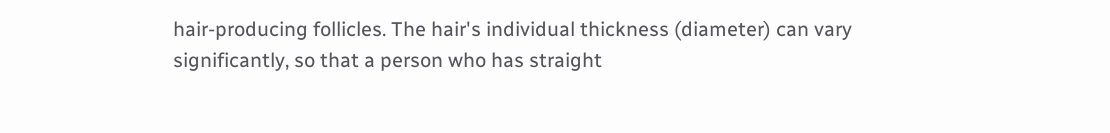hair-producing follicles. The hair's individual thickness (diameter) can vary significantly, so that a person who has straight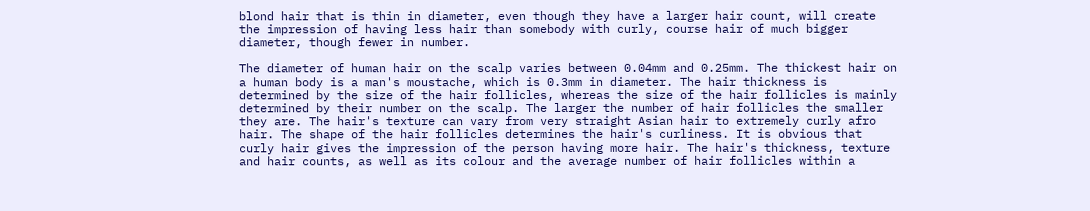blond hair that is thin in diameter, even though they have a larger hair count, will create the impression of having less hair than somebody with curly, course hair of much bigger diameter, though fewer in number.

The diameter of human hair on the scalp varies between 0.04mm and 0.25mm. The thickest hair on a human body is a man's moustache, which is 0.3mm in diameter. The hair thickness is determined by the size of the hair follicles, whereas the size of the hair follicles is mainly determined by their number on the scalp. The larger the number of hair follicles the smaller they are. The hair's texture can vary from very straight Asian hair to extremely curly afro hair. The shape of the hair follicles determines the hair's curliness. It is obvious that curly hair gives the impression of the person having more hair. The hair's thickness, texture and hair counts, as well as its colour and the average number of hair follicles within a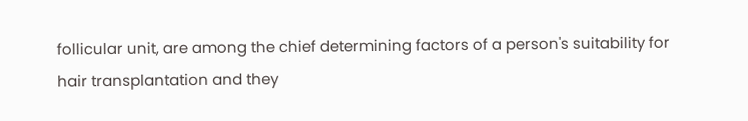follicular unit, are among the chief determining factors of a person's suitability for hair transplantation and they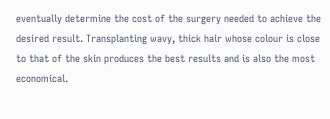eventually determine the cost of the surgery needed to achieve the desired result. Transplanting wavy, thick hair whose colour is close to that of the skin produces the best results and is also the most economical.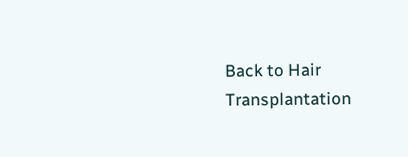Back to Hair Transplantation